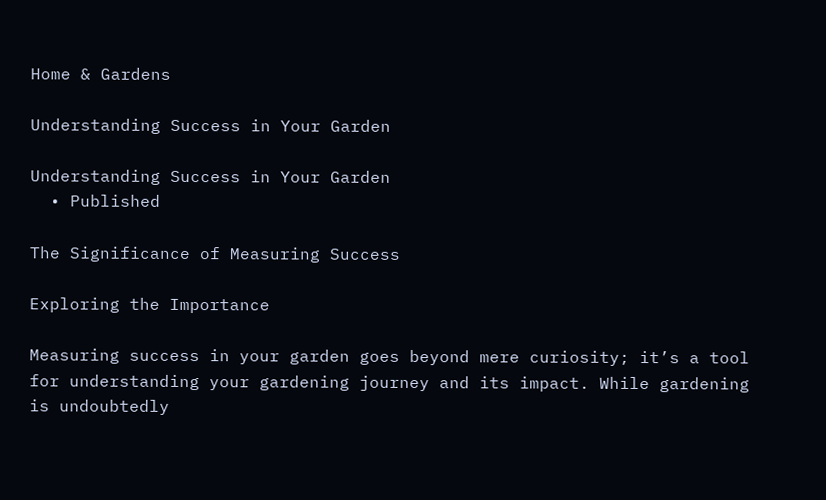Home & Gardens

Understanding Success in Your Garden

Understanding Success in Your Garden
  • Published

The Significance of Measuring Success

Exploring the Importance

Measuring success in your garden goes beyond mere curiosity; it’s a tool for understanding your gardening journey and its impact. While gardening is undoubtedly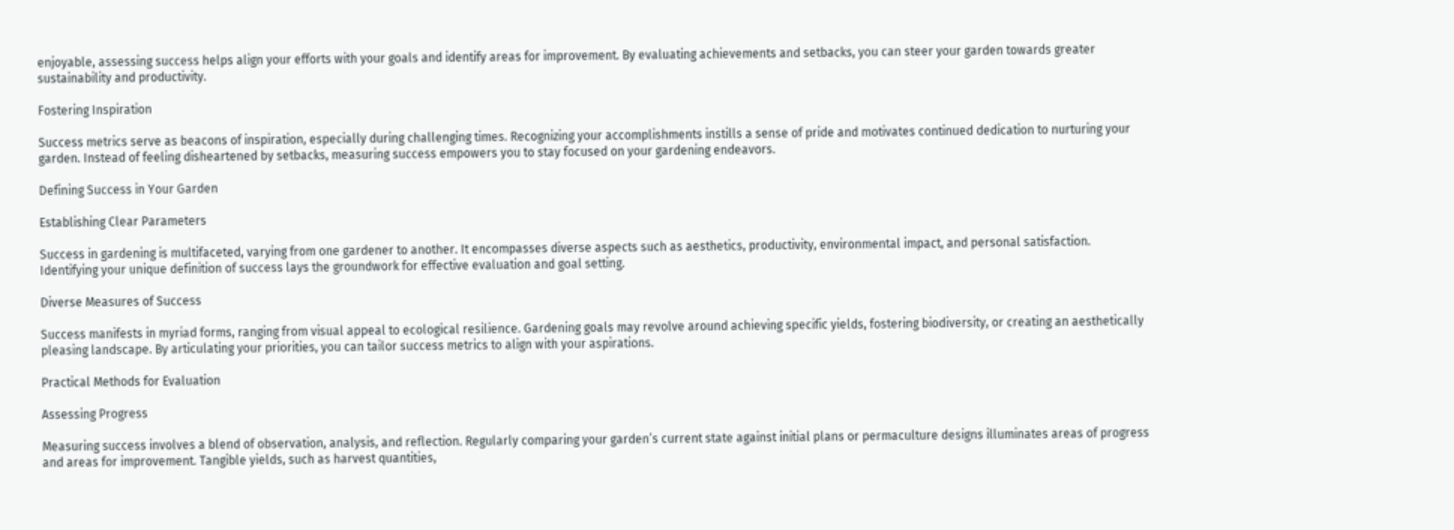enjoyable, assessing success helps align your efforts with your goals and identify areas for improvement. By evaluating achievements and setbacks, you can steer your garden towards greater sustainability and productivity.

Fostering Inspiration

Success metrics serve as beacons of inspiration, especially during challenging times. Recognizing your accomplishments instills a sense of pride and motivates continued dedication to nurturing your garden. Instead of feeling disheartened by setbacks, measuring success empowers you to stay focused on your gardening endeavors.

Defining Success in Your Garden

Establishing Clear Parameters

Success in gardening is multifaceted, varying from one gardener to another. It encompasses diverse aspects such as aesthetics, productivity, environmental impact, and personal satisfaction. Identifying your unique definition of success lays the groundwork for effective evaluation and goal setting.

Diverse Measures of Success

Success manifests in myriad forms, ranging from visual appeal to ecological resilience. Gardening goals may revolve around achieving specific yields, fostering biodiversity, or creating an aesthetically pleasing landscape. By articulating your priorities, you can tailor success metrics to align with your aspirations.

Practical Methods for Evaluation

Assessing Progress

Measuring success involves a blend of observation, analysis, and reflection. Regularly comparing your garden’s current state against initial plans or permaculture designs illuminates areas of progress and areas for improvement. Tangible yields, such as harvest quantities,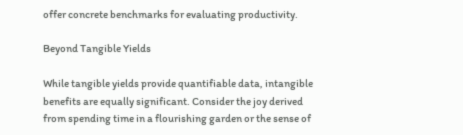offer concrete benchmarks for evaluating productivity.

Beyond Tangible Yields

While tangible yields provide quantifiable data, intangible benefits are equally significant. Consider the joy derived from spending time in a flourishing garden or the sense of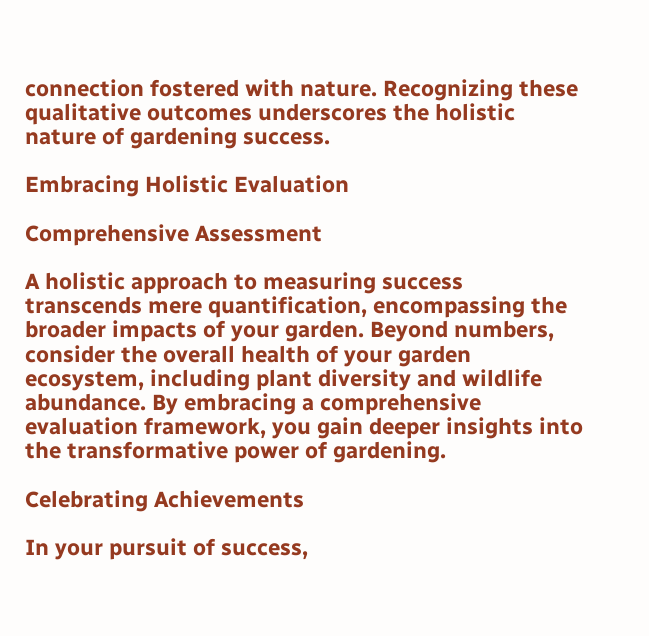connection fostered with nature. Recognizing these qualitative outcomes underscores the holistic nature of gardening success.

Embracing Holistic Evaluation

Comprehensive Assessment

A holistic approach to measuring success transcends mere quantification, encompassing the broader impacts of your garden. Beyond numbers, consider the overall health of your garden ecosystem, including plant diversity and wildlife abundance. By embracing a comprehensive evaluation framework, you gain deeper insights into the transformative power of gardening.

Celebrating Achievements

In your pursuit of success,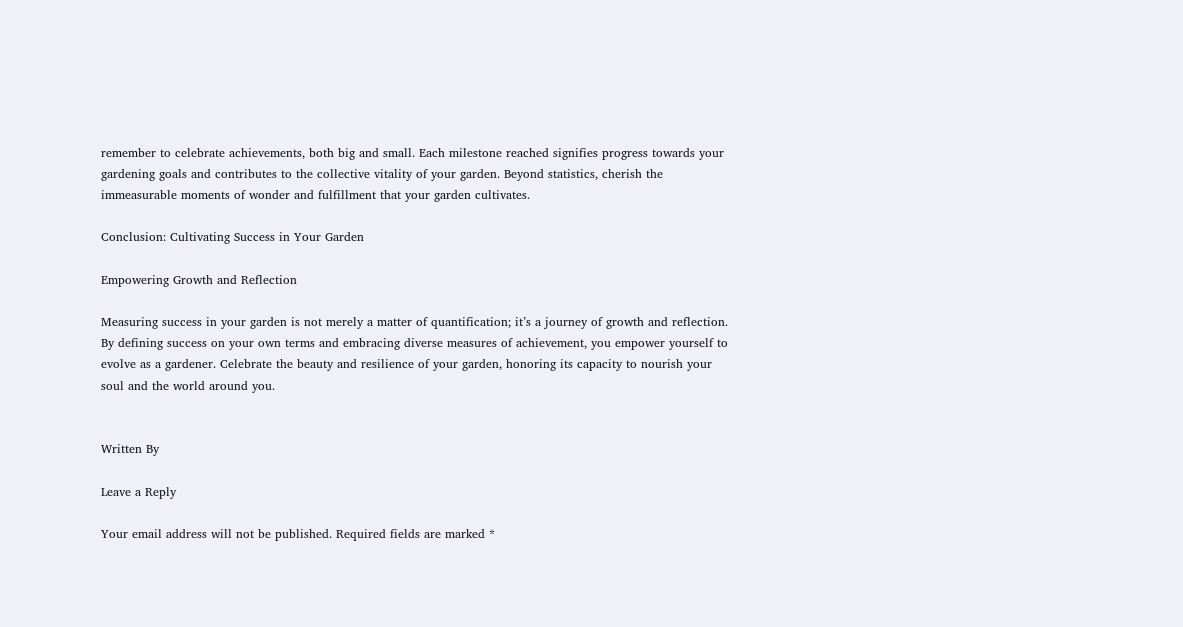remember to celebrate achievements, both big and small. Each milestone reached signifies progress towards your gardening goals and contributes to the collective vitality of your garden. Beyond statistics, cherish the immeasurable moments of wonder and fulfillment that your garden cultivates.

Conclusion: Cultivating Success in Your Garden

Empowering Growth and Reflection

Measuring success in your garden is not merely a matter of quantification; it’s a journey of growth and reflection. By defining success on your own terms and embracing diverse measures of achievement, you empower yourself to evolve as a gardener. Celebrate the beauty and resilience of your garden, honoring its capacity to nourish your soul and the world around you.


Written By

Leave a Reply

Your email address will not be published. Required fields are marked *